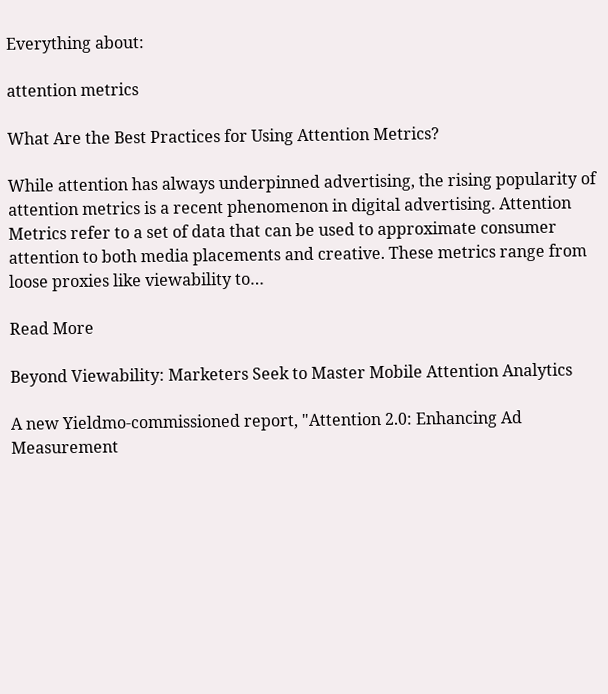Everything about:

attention metrics

What Are the Best Practices for Using Attention Metrics?

While attention has always underpinned advertising, the rising popularity of attention metrics is a recent phenomenon in digital advertising. Attention Metrics refer to a set of data that can be used to approximate consumer attention to both media placements and creative. These metrics range from loose proxies like viewability to…

Read More

Beyond Viewability: Marketers Seek to Master Mobile Attention Analytics

A new Yieldmo-commissioned report, "Attention 2.0: Enhancing Ad Measurement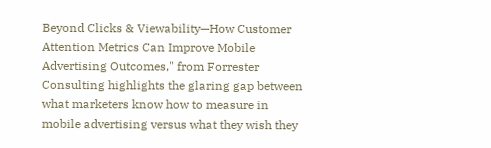Beyond Clicks & Viewability—How Customer Attention Metrics Can Improve Mobile Advertising Outcomes," from Forrester Consulting highlights the glaring gap between what marketers know how to measure in mobile advertising versus what they wish they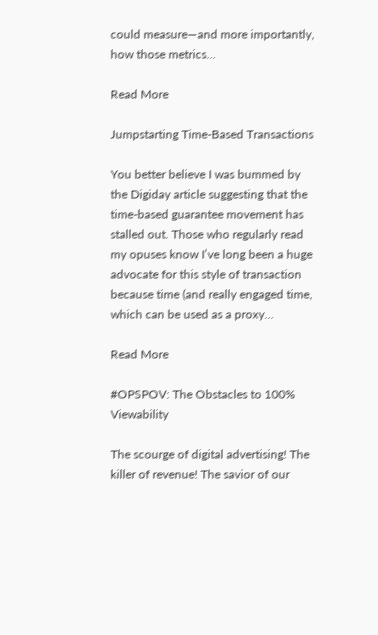could measure—and more importantly, how those metrics…

Read More

Jumpstarting Time-Based Transactions

You better believe I was bummed by the Digiday article suggesting that the time-based guarantee movement has stalled out. Those who regularly read my opuses know I’ve long been a huge advocate for this style of transaction because time (and really engaged time, which can be used as a proxy…

Read More

#OPSPOV: The Obstacles to 100% Viewability

The scourge of digital advertising! The killer of revenue! The savior of our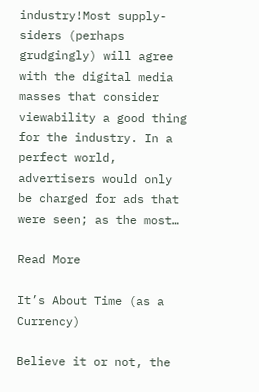industry!Most supply-siders (perhaps grudgingly) will agree with the digital media masses that consider viewability a good thing for the industry. In a perfect world, advertisers would only be charged for ads that were seen; as the most…

Read More

It’s About Time (as a Currency)

Believe it or not, the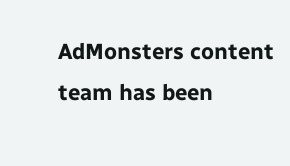AdMonsters content team has been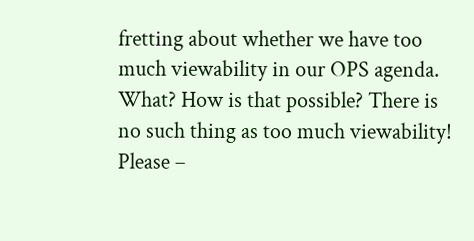fretting about whether we have too much viewability in our OPS agenda. What? How is that possible? There is no such thing as too much viewability! Please –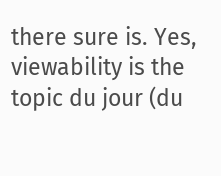there sure is. Yes, viewability is the topic du jour (du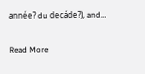année? du decáde?), and…

Read More